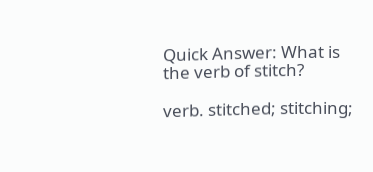Quick Answer: What is the verb of stitch?

verb. stitched; stitching;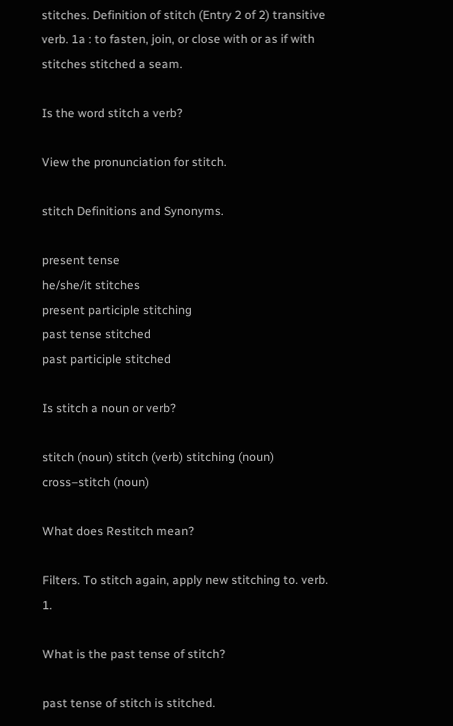stitches. Definition of stitch (Entry 2 of 2) transitive verb. 1a : to fasten, join, or close with or as if with stitches stitched a seam.

Is the word stitch a verb?

View the pronunciation for stitch.

stitch Definitions and Synonyms.

present tense
he/she/it stitches
present participle stitching
past tense stitched
past participle stitched

Is stitch a noun or verb?

stitch (noun) stitch (verb) stitching (noun) cross–stitch (noun)

What does Restitch mean?

Filters. To stitch again, apply new stitching to. verb. 1.

What is the past tense of stitch?

past tense of stitch is stitched.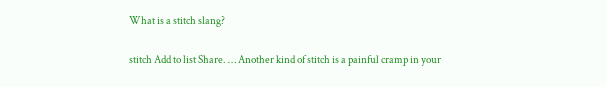What is a stitch slang?

stitch Add to list Share. … Another kind of stitch is a painful cramp in your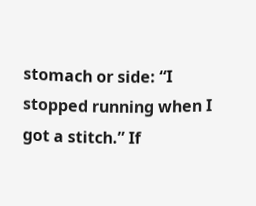stomach or side: “I stopped running when I got a stitch.” If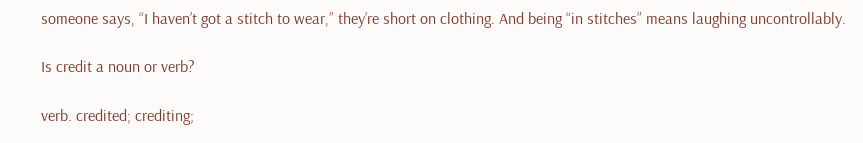someone says, “I haven’t got a stitch to wear,” they’re short on clothing. And being “in stitches” means laughing uncontrollably.

Is credit a noun or verb?

verb. credited; crediting;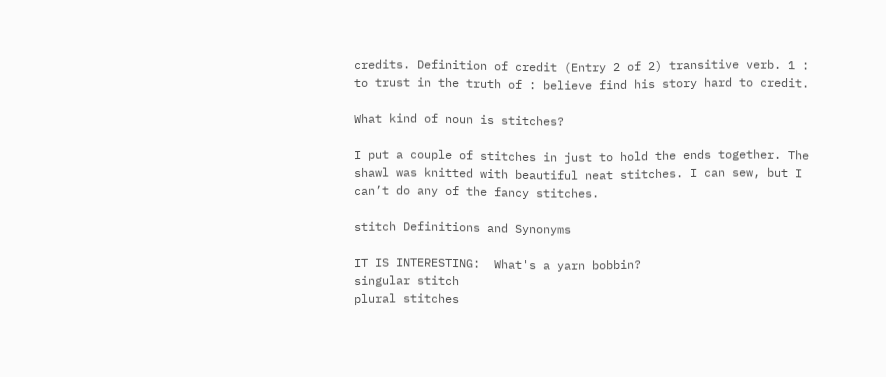credits. Definition of credit (Entry 2 of 2) transitive verb. 1 : to trust in the truth of : believe find his story hard to credit.

What kind of noun is stitches?

I put a couple of stitches in just to hold the ends together. The shawl was knitted with beautiful neat stitches. I can sew, but I can’t do any of the fancy stitches.

stitch Definitions and Synonyms

IT IS INTERESTING:  What's a yarn bobbin?
singular stitch
plural stitches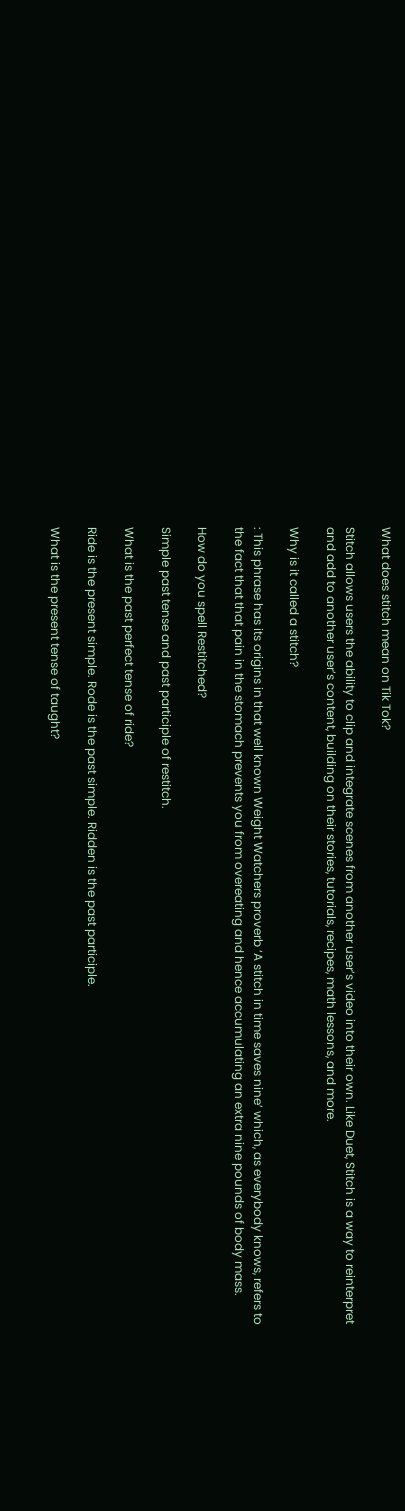What does stitch mean on Tik Tok?

Stitch allows users the ability to clip and integrate scenes from another user’s video into their own. Like Duet, Stitch is a way to reinterpret and add to another user’s content, building on their stories, tutorials, recipes, math lessons, and more.

Why is it called a stitch?

: This phrase has its origins in that well known Weight Watchers proverb ‘A stitch in time saves nine’ which, as everybody knows, refers to the fact that that pain in the stomach prevents you from overeating and hence accumulating an extra nine pounds of body mass.

How do you spell Restitched?

Simple past tense and past participle of restitch.

What is the past perfect tense of ride?

Ride is the present simple. Rode is the past simple. Ridden is the past participle.

What is the present tense of taught?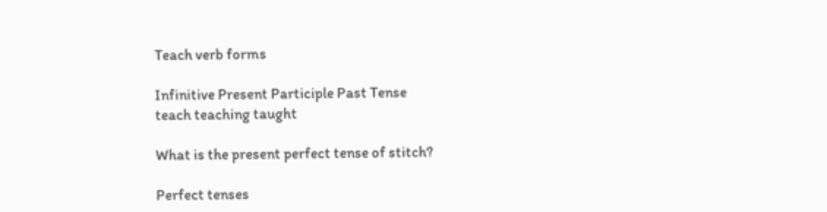Teach verb forms

Infinitive Present Participle Past Tense
teach teaching taught

What is the present perfect tense of stitch?

Perfect tenses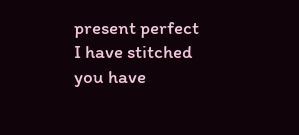present perfect
I have stitched
you have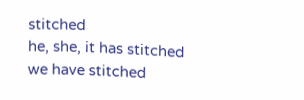stitched
he, she, it has stitched
we have stitched